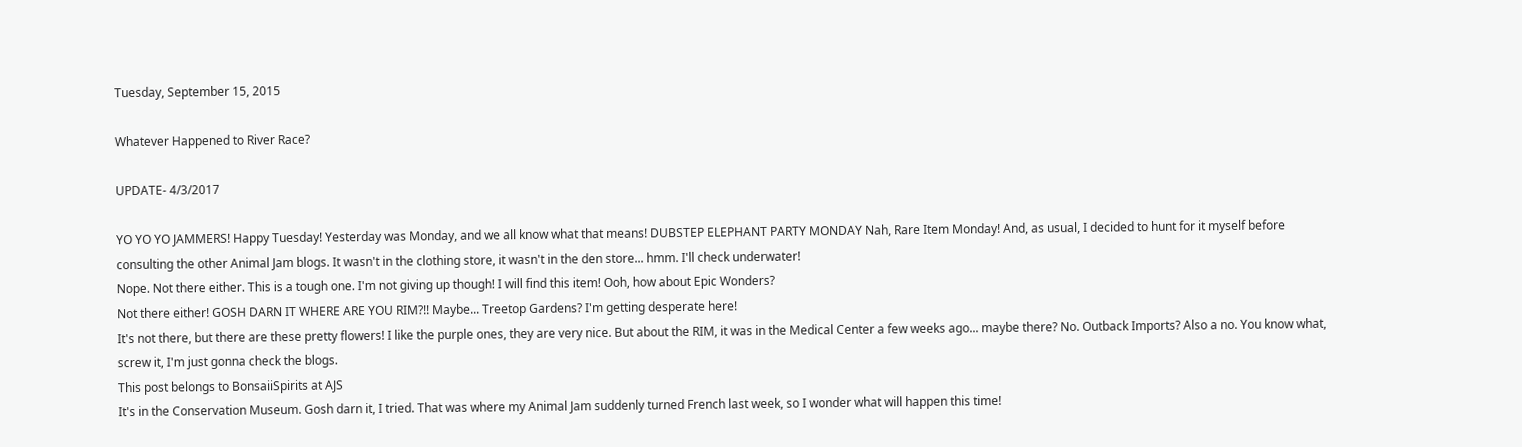Tuesday, September 15, 2015

Whatever Happened to River Race?

UPDATE- 4/3/2017

YO YO YO JAMMERS! Happy Tuesday! Yesterday was Monday, and we all know what that means! DUBSTEP ELEPHANT PARTY MONDAY Nah, Rare Item Monday! And, as usual, I decided to hunt for it myself before consulting the other Animal Jam blogs. It wasn't in the clothing store, it wasn't in the den store... hmm. I'll check underwater!
Nope. Not there either. This is a tough one. I'm not giving up though! I will find this item! Ooh, how about Epic Wonders?
Not there either! GOSH DARN IT WHERE ARE YOU RIM?!! Maybe... Treetop Gardens? I'm getting desperate here!
It's not there, but there are these pretty flowers! I like the purple ones, they are very nice. But about the RIM, it was in the Medical Center a few weeks ago... maybe there? No. Outback Imports? Also a no. You know what, screw it, I'm just gonna check the blogs.
This post belongs to BonsaiiSpirits at AJS
It's in the Conservation Museum. Gosh darn it, I tried. That was where my Animal Jam suddenly turned French last week, so I wonder what will happen this time!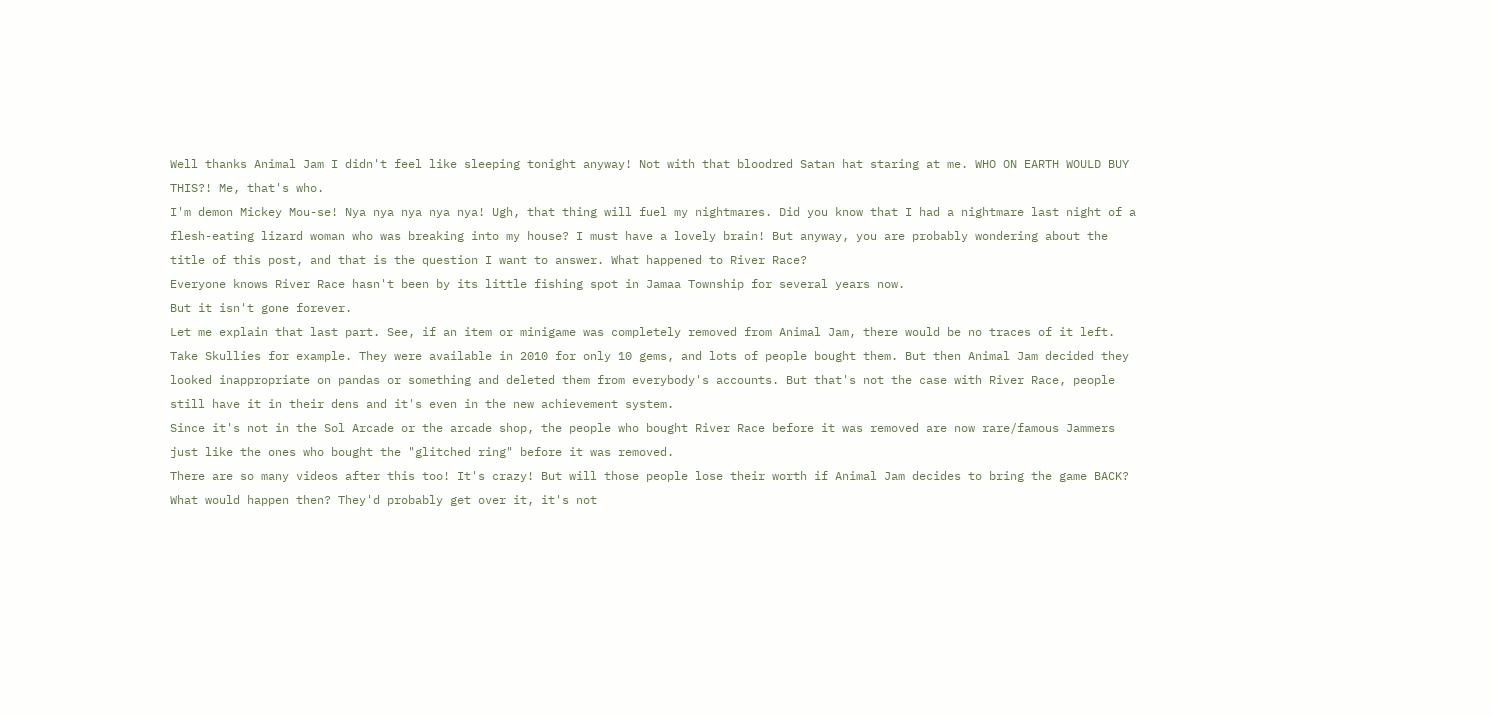Well thanks Animal Jam I didn't feel like sleeping tonight anyway! Not with that bloodred Satan hat staring at me. WHO ON EARTH WOULD BUY THIS?! Me, that's who.
I'm demon Mickey Mou-se! Nya nya nya nya nya! Ugh, that thing will fuel my nightmares. Did you know that I had a nightmare last night of a flesh-eating lizard woman who was breaking into my house? I must have a lovely brain! But anyway, you are probably wondering about the title of this post, and that is the question I want to answer. What happened to River Race?
Everyone knows River Race hasn't been by its little fishing spot in Jamaa Township for several years now.
But it isn't gone forever.
Let me explain that last part. See, if an item or minigame was completely removed from Animal Jam, there would be no traces of it left. Take Skullies for example. They were available in 2010 for only 10 gems, and lots of people bought them. But then Animal Jam decided they looked inappropriate on pandas or something and deleted them from everybody's accounts. But that's not the case with River Race, people still have it in their dens and it's even in the new achievement system.
Since it's not in the Sol Arcade or the arcade shop, the people who bought River Race before it was removed are now rare/famous Jammers just like the ones who bought the "glitched ring" before it was removed.
There are so many videos after this too! It's crazy! But will those people lose their worth if Animal Jam decides to bring the game BACK? What would happen then? They'd probably get over it, it's not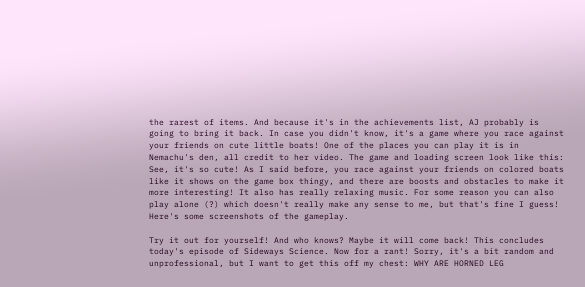the rarest of items. And because it's in the achievements list, AJ probably is going to bring it back. In case you didn't know, it's a game where you race against your friends on cute little boats! One of the places you can play it is in Nemachu's den, all credit to her video. The game and loading screen look like this:
See, it's so cute! As I said before, you race against your friends on colored boats like it shows on the game box thingy, and there are boosts and obstacles to make it more interesting! It also has really relaxing music. For some reason you can also play alone (?) which doesn't really make any sense to me, but that's fine I guess! Here's some screenshots of the gameplay.

Try it out for yourself! And who knows? Maybe it will come back! This concludes today's episode of Sideways Science. Now for a rant! Sorry, it's a bit random and unprofessional, but I want to get this off my chest: WHY ARE HORNED LEG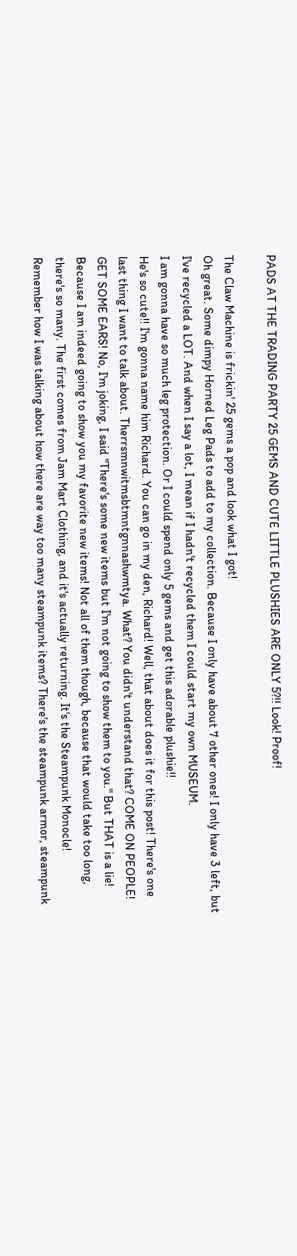PADS AT THE TRADING PARTY 25 GEMS AND CUTE LITTLE PLUSHIES ARE ONLY 5?!! Look! Proof!

The Claw Machine is frickin' 25 gems a pop and look what I got!
Oh great. Some dimpy Horned Leg Pads to add to my collection. Because I only have about 7 other ones! I only have 3 left, but I've recycled a LOT. And when I say a lot, I mean if I hadn't recycled them I could start my own MUSEUM.
I am gonna have so much leg protection. Or I could spend only 5 gems and get this adorable plushie!!
He's so cute!! I'm gonna name him Richard. You can go in my den, Richard! Well, that about does it for this post! There's one last thing I want to talk about. Therrsmnwitmsbtmntgnnashwmtya. What? You didn't understand that? COME ON PEOPLE! GET SOME EARS! No, I'm joking, I said "There's some new items but I'm not going to show them to you." But THAT is a lie! Because I am indeed going to show you my favorite new items! Not all of them though, because that would take too long, there's so many. The first comes from Jam Mart Clothing, and it's actually returning. It's the Steampunk Monocle!
Remember how I was talking about how there are way too many steampunk items? There's the steampunk armor, steampunk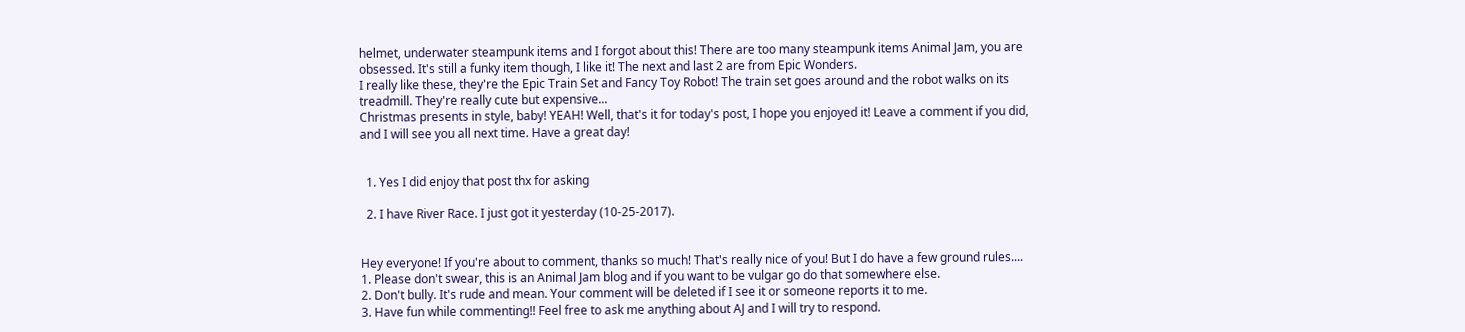helmet, underwater steampunk items and I forgot about this! There are too many steampunk items Animal Jam, you are obsessed. It's still a funky item though, I like it! The next and last 2 are from Epic Wonders.
I really like these, they're the Epic Train Set and Fancy Toy Robot! The train set goes around and the robot walks on its treadmill. They're really cute but expensive...
Christmas presents in style, baby! YEAH! Well, that's it for today's post, I hope you enjoyed it! Leave a comment if you did, and I will see you all next time. Have a great day!


  1. Yes I did enjoy that post thx for asking

  2. I have River Race. I just got it yesterday (10-25-2017).


Hey everyone! If you're about to comment, thanks so much! That's really nice of you! But I do have a few ground rules....
1. Please don't swear, this is an Animal Jam blog and if you want to be vulgar go do that somewhere else.
2. Don't bully. It's rude and mean. Your comment will be deleted if I see it or someone reports it to me.
3. Have fun while commenting!! Feel free to ask me anything about AJ and I will try to respond.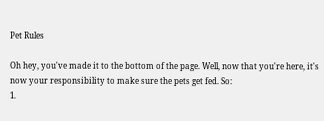Pet Rules

Oh hey, you've made it to the bottom of the page. Well, now that you're here, it's now your responsibility to make sure the pets get fed. So:
1.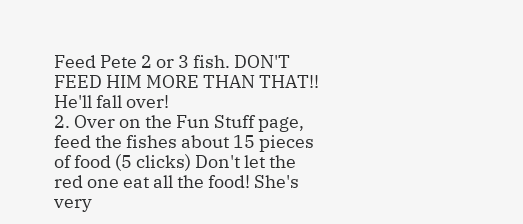Feed Pete 2 or 3 fish. DON'T FEED HIM MORE THAN THAT!! He'll fall over!
2. Over on the Fun Stuff page, feed the fishes about 15 pieces of food (5 clicks) Don't let the red one eat all the food! She's very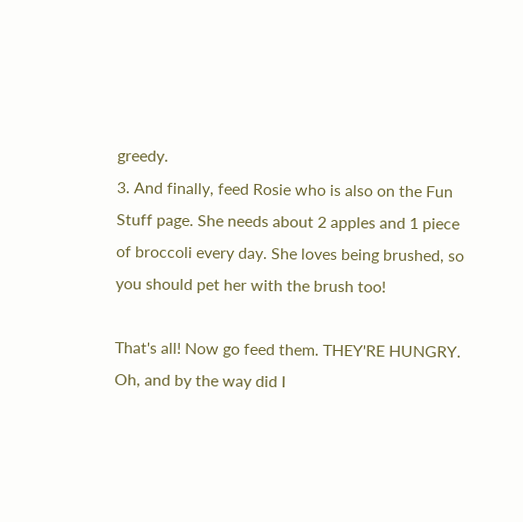greedy.
3. And finally, feed Rosie who is also on the Fun Stuff page. She needs about 2 apples and 1 piece of broccoli every day. She loves being brushed, so you should pet her with the brush too!

That's all! Now go feed them. THEY'RE HUNGRY. Oh, and by the way did I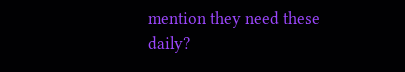mention they need these daily?